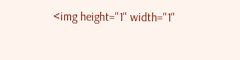<img height="1" width="1"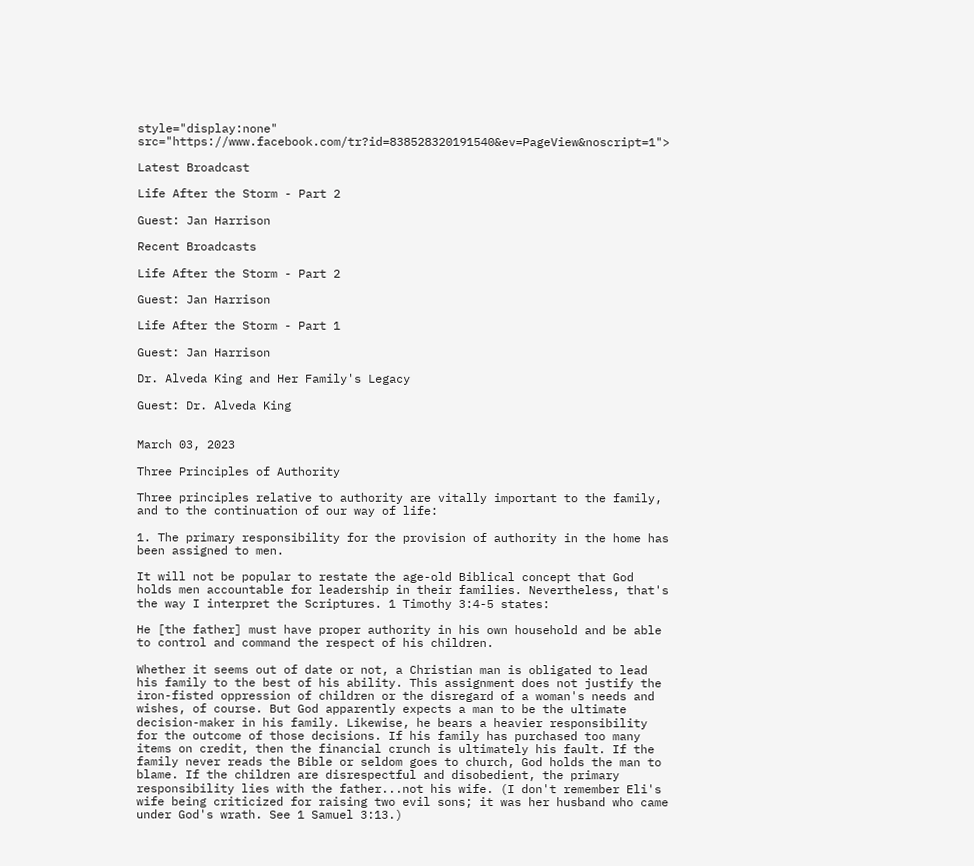style="display:none" src="https://www.facebook.com/tr?id=838528320191540&ev=PageView&noscript=1">

Latest Broadcast

Life After the Storm - Part 2

Guest: Jan Harrison

Recent Broadcasts

Life After the Storm - Part 2

Guest: Jan Harrison

Life After the Storm - Part 1

Guest: Jan Harrison

Dr. Alveda King and Her Family's Legacy

Guest: Dr. Alveda King


March 03, 2023

Three Principles of Authority

Three principles relative to authority are vitally important to the family, and to the continuation of our way of life:

1. The primary responsibility for the provision of authority in the home has been assigned to men.

It will not be popular to restate the age-old Biblical concept that God holds men accountable for leadership in their families. Nevertheless, that's the way I interpret the Scriptures. 1 Timothy 3:4-5 states:

He [the father] must have proper authority in his own household and be able to control and command the respect of his children.

Whether it seems out of date or not, a Christian man is obligated to lead his family to the best of his ability. This assignment does not justify the iron-fisted oppression of children or the disregard of a woman's needs and wishes, of course. But God apparently expects a man to be the ultimate decision-maker in his family. Likewise, he bears a heavier responsibility for the outcome of those decisions. If his family has purchased too many items on credit, then the financial crunch is ultimately his fault. If the family never reads the Bible or seldom goes to church, God holds the man to blame. If the children are disrespectful and disobedient, the primary responsibility lies with the father...not his wife. (I don't remember Eli's wife being criticized for raising two evil sons; it was her husband who came under God's wrath. See 1 Samuel 3:13.)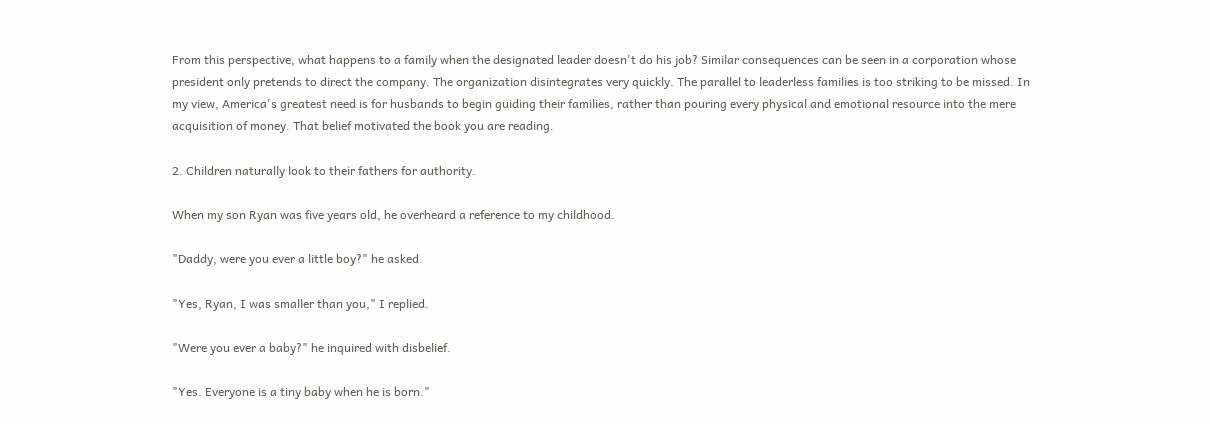From this perspective, what happens to a family when the designated leader doesn't do his job? Similar consequences can be seen in a corporation whose president only pretends to direct the company. The organization disintegrates very quickly. The parallel to leaderless families is too striking to be missed. In my view, America's greatest need is for husbands to begin guiding their families, rather than pouring every physical and emotional resource into the mere acquisition of money. That belief motivated the book you are reading.

2. Children naturally look to their fathers for authority.

When my son Ryan was five years old, he overheard a reference to my childhood.

"Daddy, were you ever a little boy?" he asked.

"Yes, Ryan, I was smaller than you," I replied.

"Were you ever a baby?" he inquired with disbelief.

"Yes. Everyone is a tiny baby when he is born."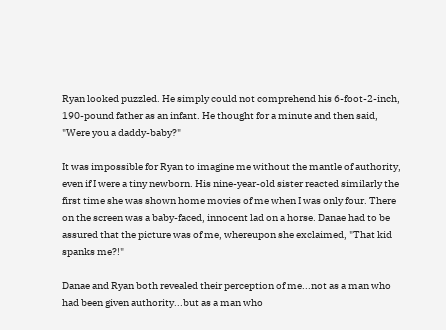Ryan looked puzzled. He simply could not comprehend his 6-foot-2-inch, 190-pound father as an infant. He thought for a minute and then said, "Were you a daddy-baby?"

It was impossible for Ryan to imagine me without the mantle of authority, even if I were a tiny newborn. His nine-year-old sister reacted similarly the first time she was shown home movies of me when I was only four. There on the screen was a baby-faced, innocent lad on a horse. Danae had to be assured that the picture was of me, whereupon she exclaimed, "That kid spanks me?!"

Danae and Ryan both revealed their perception of me...not as a man who had been given authority...but as a man who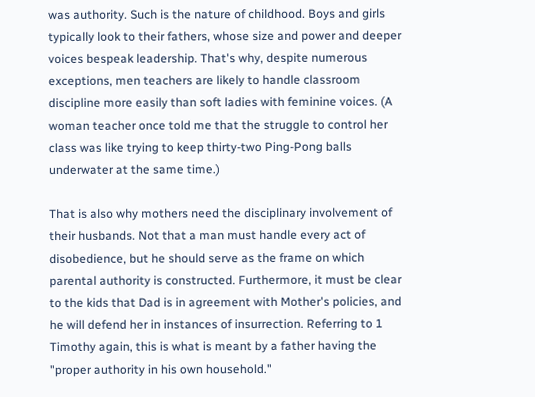was authority. Such is the nature of childhood. Boys and girls typically look to their fathers, whose size and power and deeper voices bespeak leadership. That's why, despite numerous exceptions, men teachers are likely to handle classroom discipline more easily than soft ladies with feminine voices. (A woman teacher once told me that the struggle to control her class was like trying to keep thirty-two Ping-Pong balls underwater at the same time.)

That is also why mothers need the disciplinary involvement of their husbands. Not that a man must handle every act of disobedience, but he should serve as the frame on which parental authority is constructed. Furthermore, it must be clear to the kids that Dad is in agreement with Mother's policies, and he will defend her in instances of insurrection. Referring to 1 Timothy again, this is what is meant by a father having the "proper authority in his own household."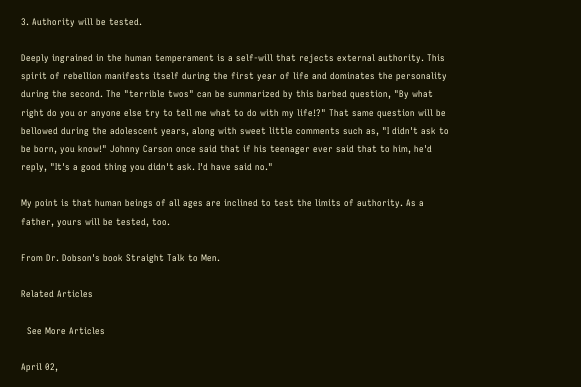3. Authority will be tested.

Deeply ingrained in the human temperament is a self-will that rejects external authority. This spirit of rebellion manifests itself during the first year of life and dominates the personality during the second. The "terrible twos" can be summarized by this barbed question, "By what right do you or anyone else try to tell me what to do with my life!?" That same question will be bellowed during the adolescent years, along with sweet little comments such as, "I didn't ask to be born, you know!" Johnny Carson once said that if his teenager ever said that to him, he'd reply, "It's a good thing you didn't ask. I'd have said no."

My point is that human beings of all ages are inclined to test the limits of authority. As a father, yours will be tested, too.

From Dr. Dobson's book Straight Talk to Men.

Related Articles

  See More Articles

April 02,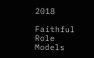2018

Faithful Role Models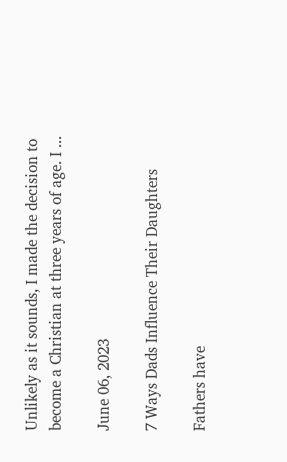Unlikely as it sounds, I made the decision to become a Christian at three years of age. I ...

June 06, 2023

7 Ways Dads Influence Their Daughters

Fathers have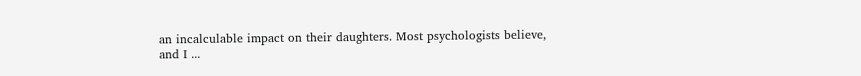an incalculable impact on their daughters. Most psychologists believe, and I ...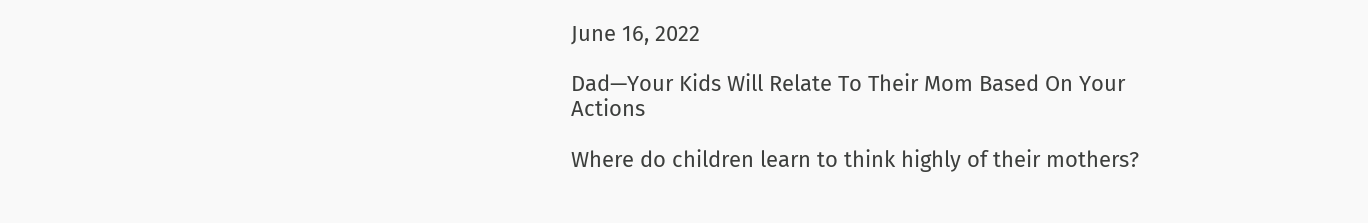June 16, 2022

Dad—Your Kids Will Relate To Their Mom Based On Your Actions

Where do children learn to think highly of their mothers?